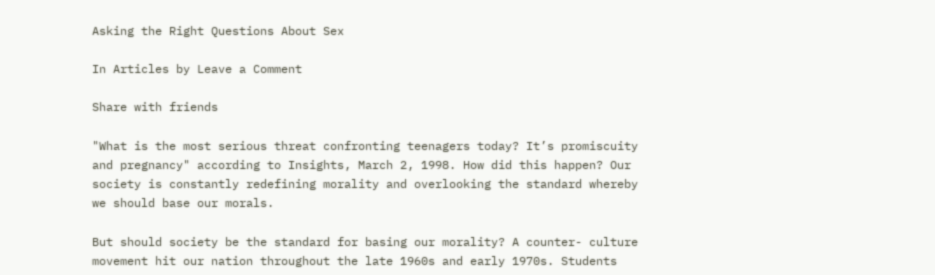Asking the Right Questions About Sex

In Articles by Leave a Comment

Share with friends

"What is the most serious threat confronting teenagers today? It’s promiscuity and pregnancy" according to Insights, March 2, 1998. How did this happen? Our society is constantly redefining morality and overlooking the standard whereby we should base our morals.

But should society be the standard for basing our morality? A counter- culture movement hit our nation throughout the late 1960s and early 1970s. Students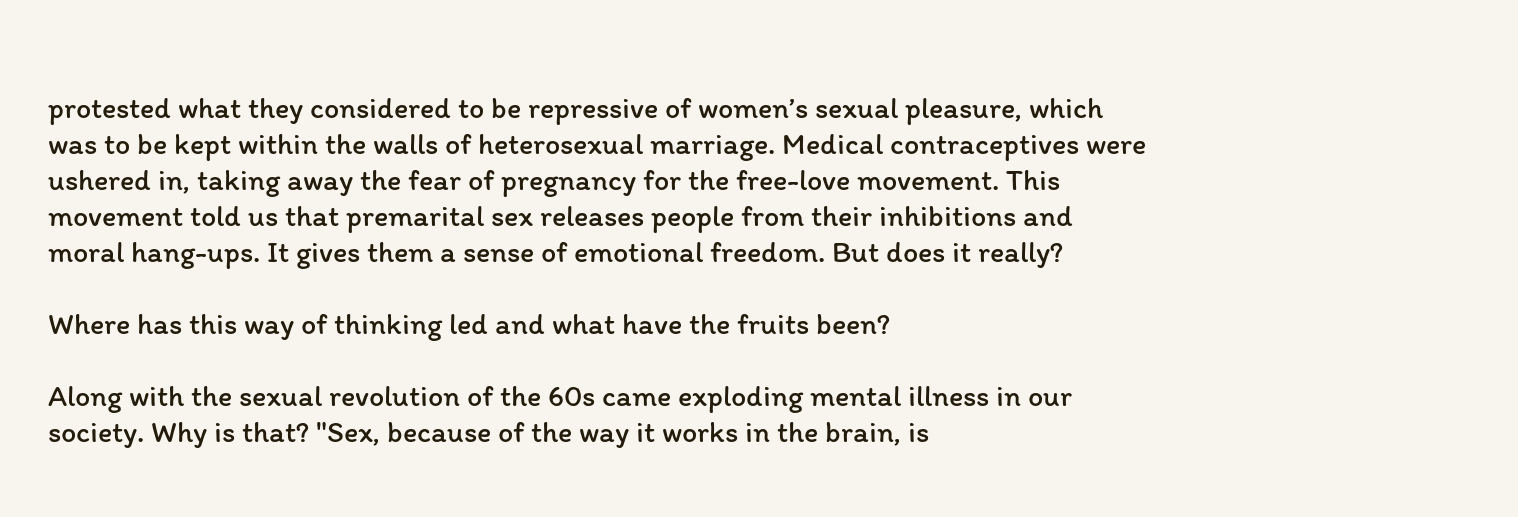protested what they considered to be repressive of women’s sexual pleasure, which was to be kept within the walls of heterosexual marriage. Medical contraceptives were ushered in, taking away the fear of pregnancy for the free-love movement. This movement told us that premarital sex releases people from their inhibitions and moral hang-ups. It gives them a sense of emotional freedom. But does it really?

Where has this way of thinking led and what have the fruits been?

Along with the sexual revolution of the 60s came exploding mental illness in our society. Why is that? "Sex, because of the way it works in the brain, is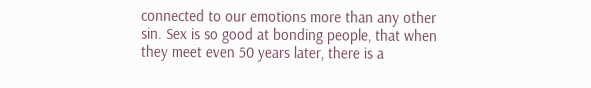connected to our emotions more than any other sin. Sex is so good at bonding people, that when they meet even 50 years later, there is a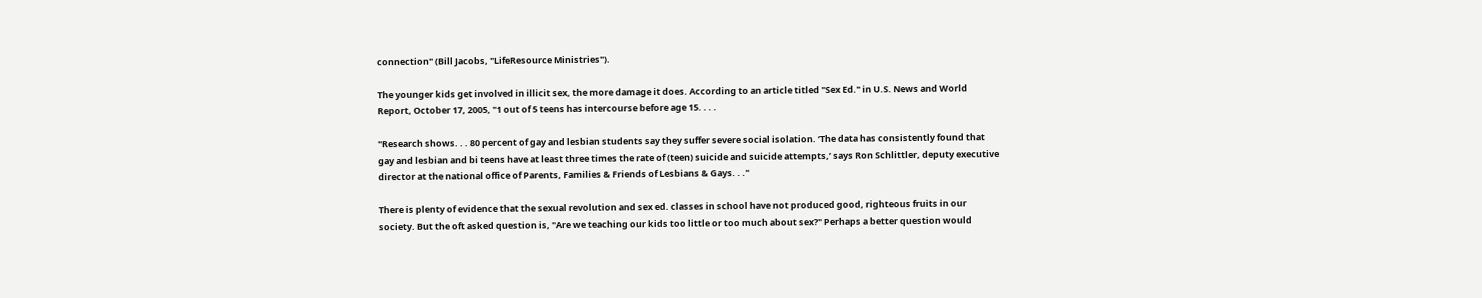connection" (Bill Jacobs, "LifeResource Ministries").

The younger kids get involved in illicit sex, the more damage it does. According to an article titled "Sex Ed." in U.S. News and World Report, October 17, 2005, "1 out of 5 teens has intercourse before age 15. . . .

"Research shows. . . 80 percent of gay and lesbian students say they suffer severe social isolation. ‘The data has consistently found that gay and lesbian and bi teens have at least three times the rate of (teen) suicide and suicide attempts,’ says Ron Schlittler, deputy executive director at the national office of Parents, Families & Friends of Lesbians & Gays. . ."

There is plenty of evidence that the sexual revolution and sex ed. classes in school have not produced good, righteous fruits in our society. But the oft asked question is, "Are we teaching our kids too little or too much about sex?" Perhaps a better question would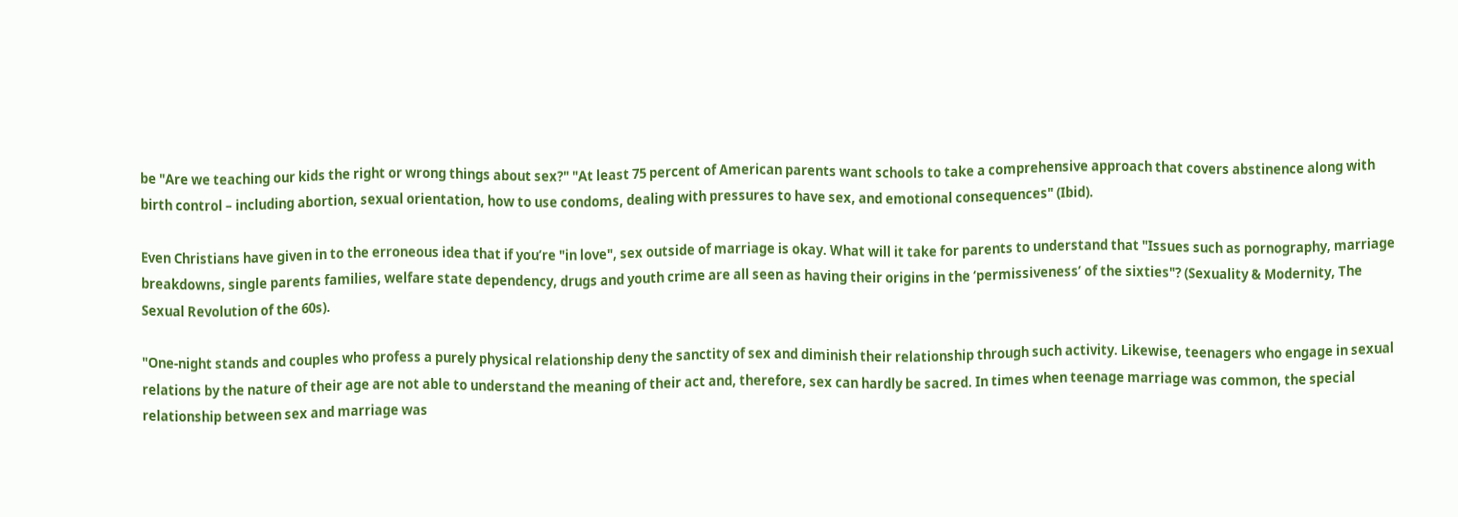be "Are we teaching our kids the right or wrong things about sex?" "At least 75 percent of American parents want schools to take a comprehensive approach that covers abstinence along with birth control – including abortion, sexual orientation, how to use condoms, dealing with pressures to have sex, and emotional consequences" (Ibid).

Even Christians have given in to the erroneous idea that if you’re "in love", sex outside of marriage is okay. What will it take for parents to understand that "Issues such as pornography, marriage breakdowns, single parents families, welfare state dependency, drugs and youth crime are all seen as having their origins in the ‘permissiveness’ of the sixties"? (Sexuality & Modernity, The Sexual Revolution of the 60s).

"One-night stands and couples who profess a purely physical relationship deny the sanctity of sex and diminish their relationship through such activity. Likewise, teenagers who engage in sexual relations by the nature of their age are not able to understand the meaning of their act and, therefore, sex can hardly be sacred. In times when teenage marriage was common, the special relationship between sex and marriage was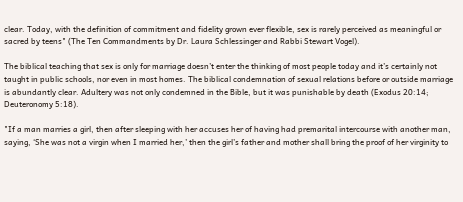clear. Today, with the definition of commitment and fidelity grown ever flexible, sex is rarely perceived as meaningful or sacred by teens" (The Ten Commandments by Dr. Laura Schlessinger and Rabbi Stewart Vogel).

The biblical teaching that sex is only for marriage doesn’t enter the thinking of most people today and it’s certainly not taught in public schools, nor even in most homes. The biblical condemnation of sexual relations before or outside marriage is abundantly clear. Adultery was not only condemned in the Bible, but it was punishable by death (Exodus 20:14; Deuteronomy 5:18).

"If a man marries a girl, then after sleeping with her accuses her of having had premarital intercourse with another man, saying, ‘She was not a virgin when I married her,’ then the girl’s father and mother shall bring the proof of her virginity to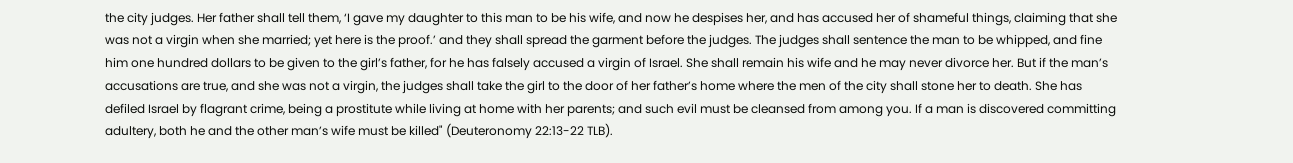the city judges. Her father shall tell them, ‘I gave my daughter to this man to be his wife, and now he despises her, and has accused her of shameful things, claiming that she was not a virgin when she married; yet here is the proof.’ and they shall spread the garment before the judges. The judges shall sentence the man to be whipped, and fine him one hundred dollars to be given to the girl’s father, for he has falsely accused a virgin of Israel. She shall remain his wife and he may never divorce her. But if the man’s accusations are true, and she was not a virgin, the judges shall take the girl to the door of her father’s home where the men of the city shall stone her to death. She has defiled Israel by flagrant crime, being a prostitute while living at home with her parents; and such evil must be cleansed from among you. If a man is discovered committing adultery, both he and the other man’s wife must be killed" (Deuteronomy 22:13-22 TLB).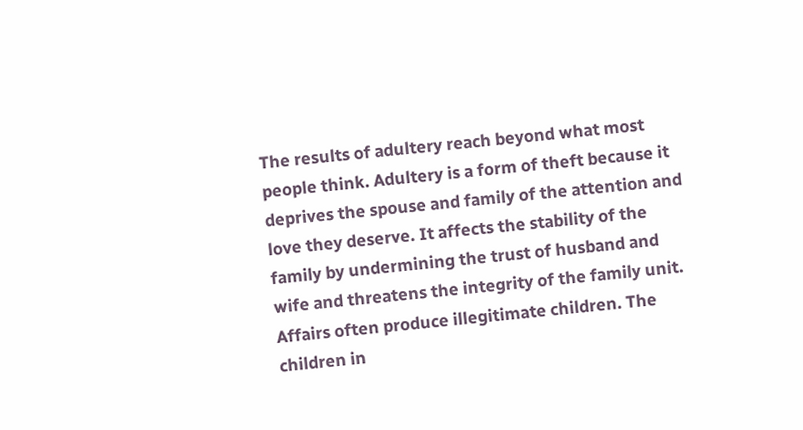The results of adultery reach beyond what most people think. Adultery is a form of theft because it deprives the spouse and family of the attention and love they deserve. It affects the stability of the family by undermining the trust of husband and wife and threatens the integrity of the family unit. Affairs often produce illegitimate children. The children in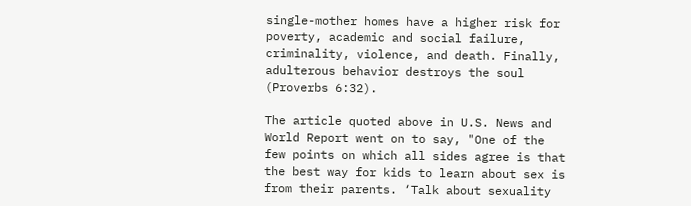single-mother homes have a higher risk for poverty, academic and social failure, criminality, violence, and death. Finally, adulterous behavior destroys the soul (Proverbs 6:32).

The article quoted above in U.S. News and World Report went on to say, "One of the few points on which all sides agree is that the best way for kids to learn about sex is from their parents. ‘Talk about sexuality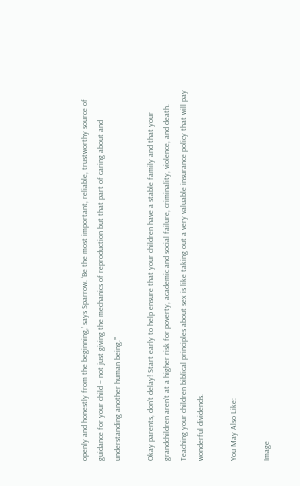openly and honestly from the beginning,’ says Sparrow. ‘Be the most important, reliable, trustworthy source of guidance for your child – not just giving the mechanics of reproduction but that part of caring about and understanding another human being.’"

Okay parents, don’t delay! Start early to help ensure that your children have a stable family and that your grandchildren aren’t at a higher risk for poverty, academic and social failure, criminality, violence, and death. Teaching your children biblical principles about sex is like taking out a very valuable insurance policy that will pay wonderful dividends.

You May Also Like:

Image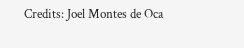Credits: Joel Montes de Oca